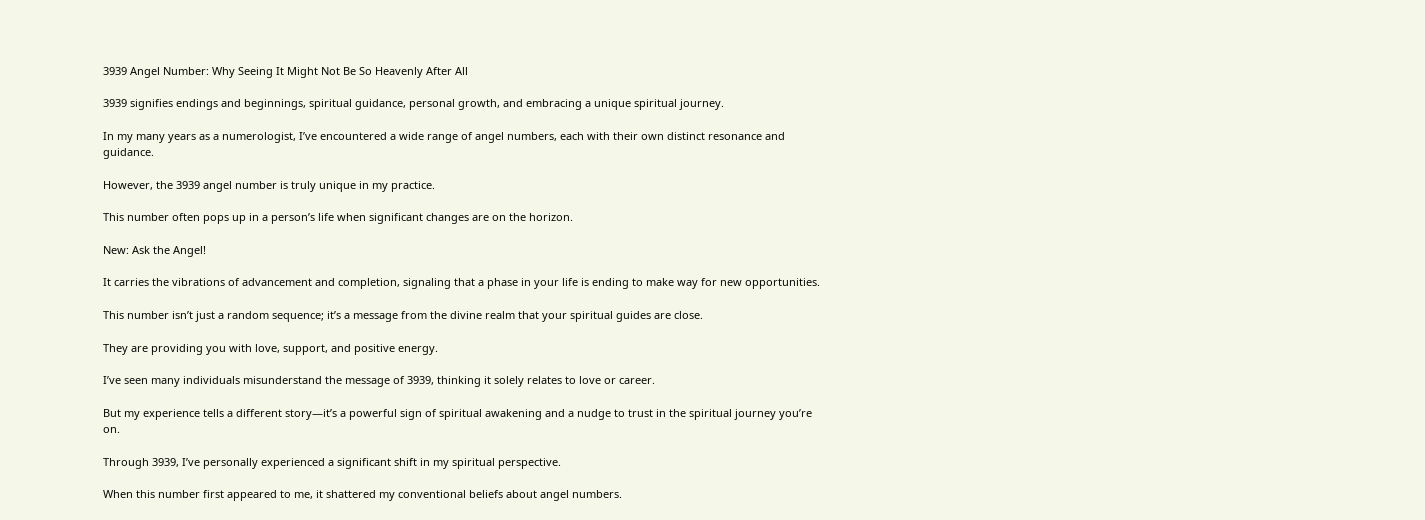3939 Angel Number: Why Seeing It Might Not Be So Heavenly After All

3939 signifies endings and beginnings, spiritual guidance, personal growth, and embracing a unique spiritual journey.

In my many years as a numerologist, I’ve encountered a wide range of angel numbers, each with their own distinct resonance and guidance.

However, the 3939 angel number is truly unique in my practice.

This number often pops up in a person’s life when significant changes are on the horizon.

New: Ask the Angel!

It carries the vibrations of advancement and completion, signaling that a phase in your life is ending to make way for new opportunities.

This number isn’t just a random sequence; it’s a message from the divine realm that your spiritual guides are close.

They are providing you with love, support, and positive energy.

I’ve seen many individuals misunderstand the message of 3939, thinking it solely relates to love or career.

But my experience tells a different story—it’s a powerful sign of spiritual awakening and a nudge to trust in the spiritual journey you’re on.

Through 3939, I’ve personally experienced a significant shift in my spiritual perspective.

When this number first appeared to me, it shattered my conventional beliefs about angel numbers.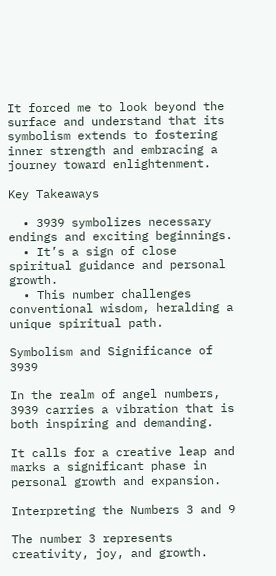It forced me to look beyond the surface and understand that its symbolism extends to fostering inner strength and embracing a journey toward enlightenment.

Key Takeaways

  • 3939 symbolizes necessary endings and exciting beginnings.
  • It’s a sign of close spiritual guidance and personal growth.
  • This number challenges conventional wisdom, heralding a unique spiritual path.

Symbolism and Significance of 3939

In the realm of angel numbers, 3939 carries a vibration that is both inspiring and demanding.

It calls for a creative leap and marks a significant phase in personal growth and expansion.

Interpreting the Numbers 3 and 9

The number 3 represents creativity, joy, and growth.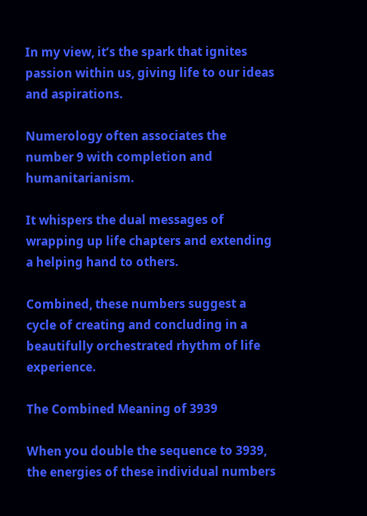In my view, it’s the spark that ignites passion within us, giving life to our ideas and aspirations.

Numerology often associates the number 9 with completion and humanitarianism.

It whispers the dual messages of wrapping up life chapters and extending a helping hand to others.

Combined, these numbers suggest a cycle of creating and concluding in a beautifully orchestrated rhythm of life experience.

The Combined Meaning of 3939

When you double the sequence to 3939, the energies of these individual numbers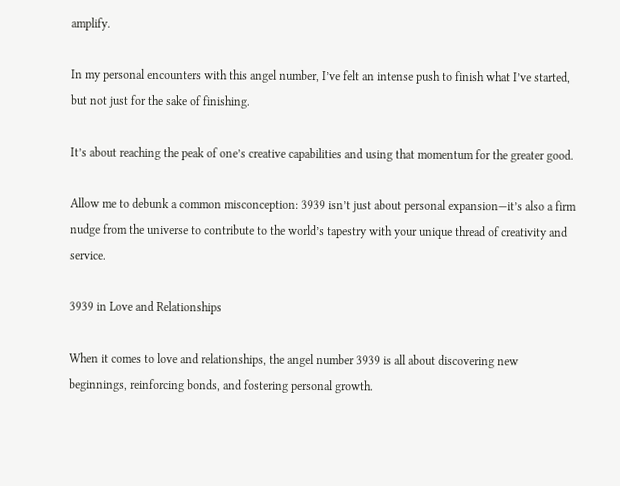amplify.

In my personal encounters with this angel number, I’ve felt an intense push to finish what I’ve started, but not just for the sake of finishing.

It’s about reaching the peak of one’s creative capabilities and using that momentum for the greater good.

Allow me to debunk a common misconception: 3939 isn’t just about personal expansion—it’s also a firm nudge from the universe to contribute to the world’s tapestry with your unique thread of creativity and service.

3939 in Love and Relationships

When it comes to love and relationships, the angel number 3939 is all about discovering new beginnings, reinforcing bonds, and fostering personal growth.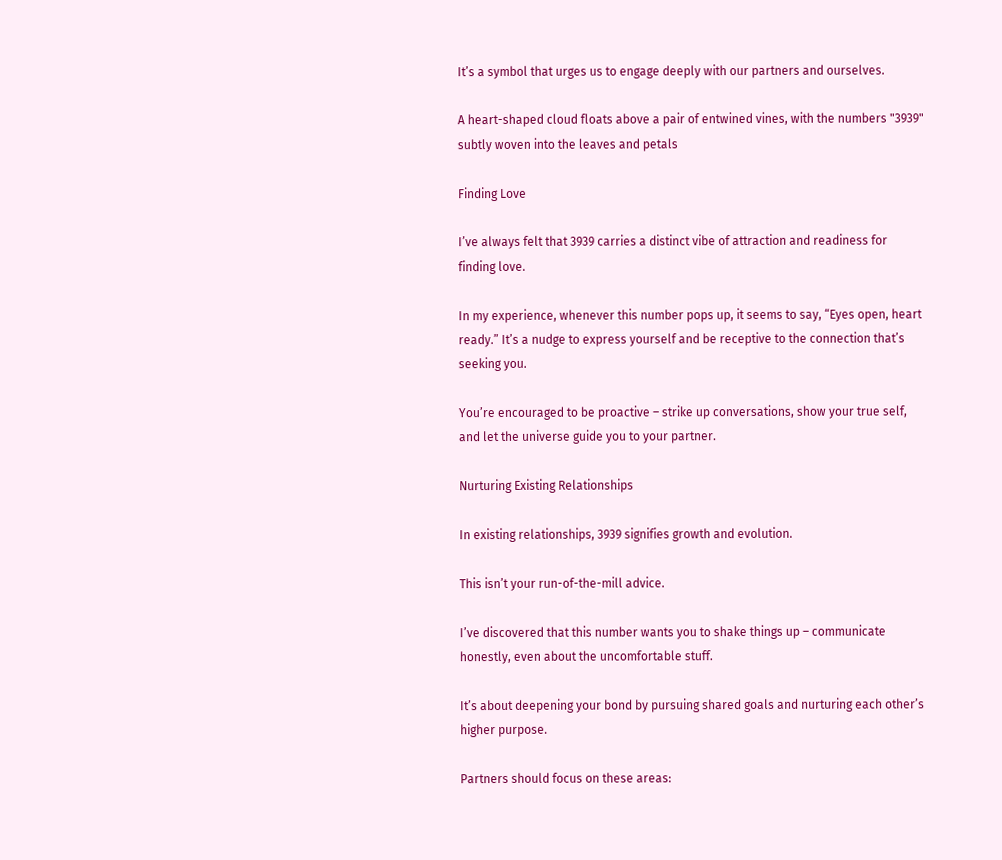It’s a symbol that urges us to engage deeply with our partners and ourselves.

A heart-shaped cloud floats above a pair of entwined vines, with the numbers "3939" subtly woven into the leaves and petals

Finding Love

I’ve always felt that 3939 carries a distinct vibe of attraction and readiness for finding love.

In my experience, whenever this number pops up, it seems to say, “Eyes open, heart ready.” It’s a nudge to express yourself and be receptive to the connection that’s seeking you.

You’re encouraged to be proactive – strike up conversations, show your true self, and let the universe guide you to your partner.

Nurturing Existing Relationships

In existing relationships, 3939 signifies growth and evolution.

This isn’t your run-of-the-mill advice.

I’ve discovered that this number wants you to shake things up – communicate honestly, even about the uncomfortable stuff.

It’s about deepening your bond by pursuing shared goals and nurturing each other’s higher purpose.

Partners should focus on these areas: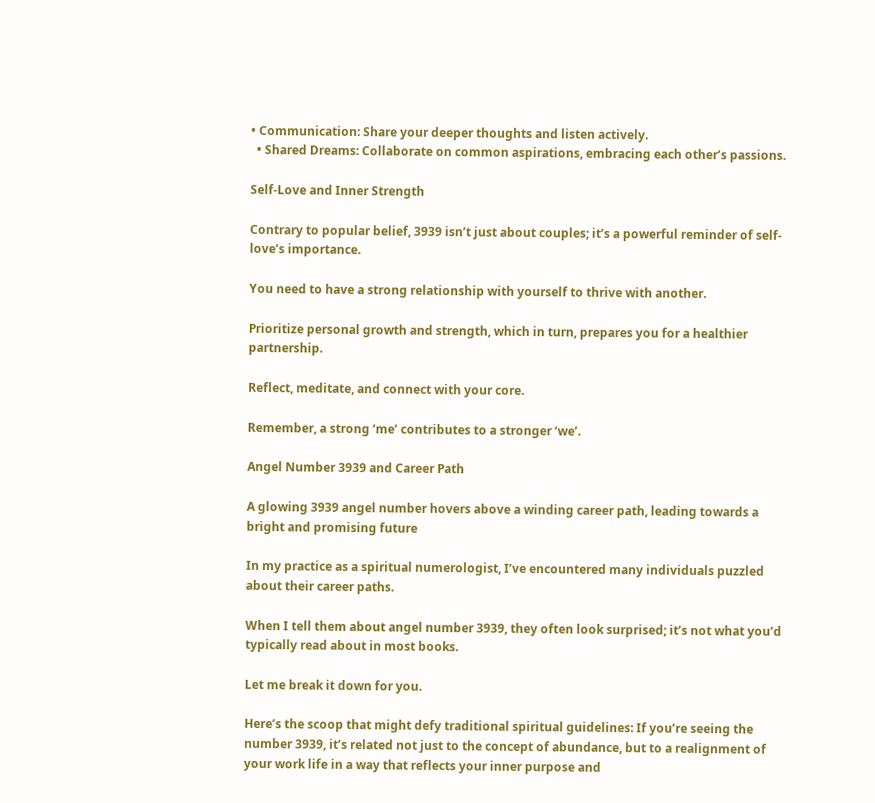• Communication: Share your deeper thoughts and listen actively.
  • Shared Dreams: Collaborate on common aspirations, embracing each other’s passions.

Self-Love and Inner Strength

Contrary to popular belief, 3939 isn’t just about couples; it’s a powerful reminder of self-love’s importance.

You need to have a strong relationship with yourself to thrive with another.

Prioritize personal growth and strength, which in turn, prepares you for a healthier partnership.

Reflect, meditate, and connect with your core.

Remember, a strong ‘me’ contributes to a stronger ‘we’.

Angel Number 3939 and Career Path

A glowing 3939 angel number hovers above a winding career path, leading towards a bright and promising future

In my practice as a spiritual numerologist, I’ve encountered many individuals puzzled about their career paths.

When I tell them about angel number 3939, they often look surprised; it’s not what you’d typically read about in most books.

Let me break it down for you.

Here’s the scoop that might defy traditional spiritual guidelines: If you’re seeing the number 3939, it’s related not just to the concept of abundance, but to a realignment of your work life in a way that reflects your inner purpose and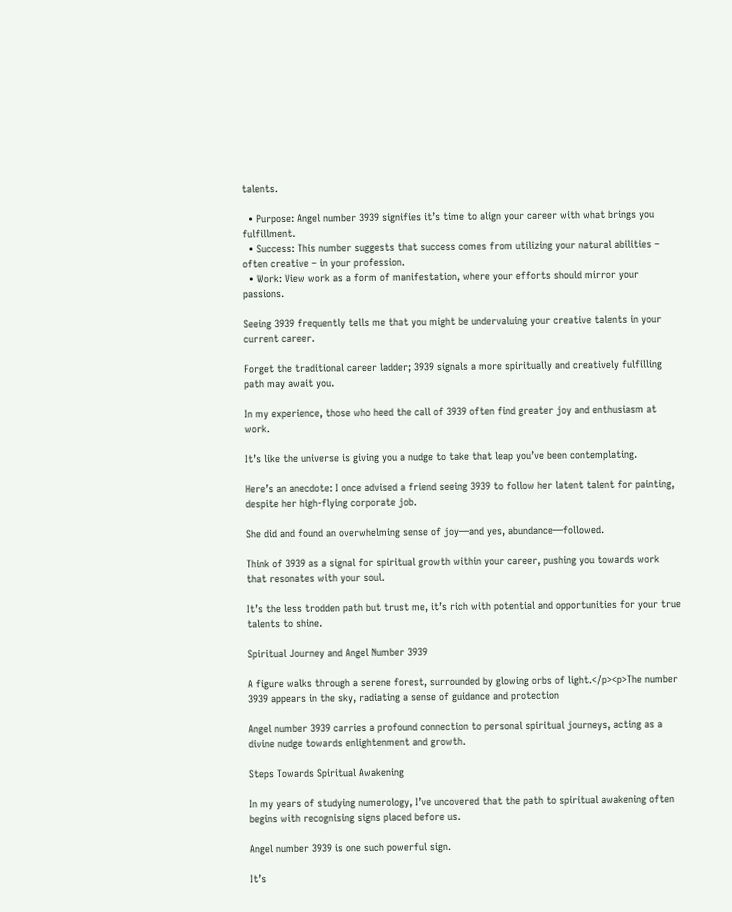talents.

  • Purpose: Angel number 3939 signifies it’s time to align your career with what brings you fulfillment.
  • Success: This number suggests that success comes from utilizing your natural abilities – often creative – in your profession.
  • Work: View work as a form of manifestation, where your efforts should mirror your passions.

Seeing 3939 frequently tells me that you might be undervaluing your creative talents in your current career.

Forget the traditional career ladder; 3939 signals a more spiritually and creatively fulfilling path may await you.

In my experience, those who heed the call of 3939 often find greater joy and enthusiasm at work.

It’s like the universe is giving you a nudge to take that leap you’ve been contemplating.

Here’s an anecdote: I once advised a friend seeing 3939 to follow her latent talent for painting, despite her high-flying corporate job.

She did and found an overwhelming sense of joy—and yes, abundance—followed.

Think of 3939 as a signal for spiritual growth within your career, pushing you towards work that resonates with your soul.

It’s the less trodden path but trust me, it’s rich with potential and opportunities for your true talents to shine.

Spiritual Journey and Angel Number 3939

A figure walks through a serene forest, surrounded by glowing orbs of light.</p><p>The number 3939 appears in the sky, radiating a sense of guidance and protection

Angel number 3939 carries a profound connection to personal spiritual journeys, acting as a divine nudge towards enlightenment and growth.

Steps Towards Spiritual Awakening

In my years of studying numerology, I’ve uncovered that the path to spiritual awakening often begins with recognising signs placed before us.

Angel number 3939 is one such powerful sign.

It’s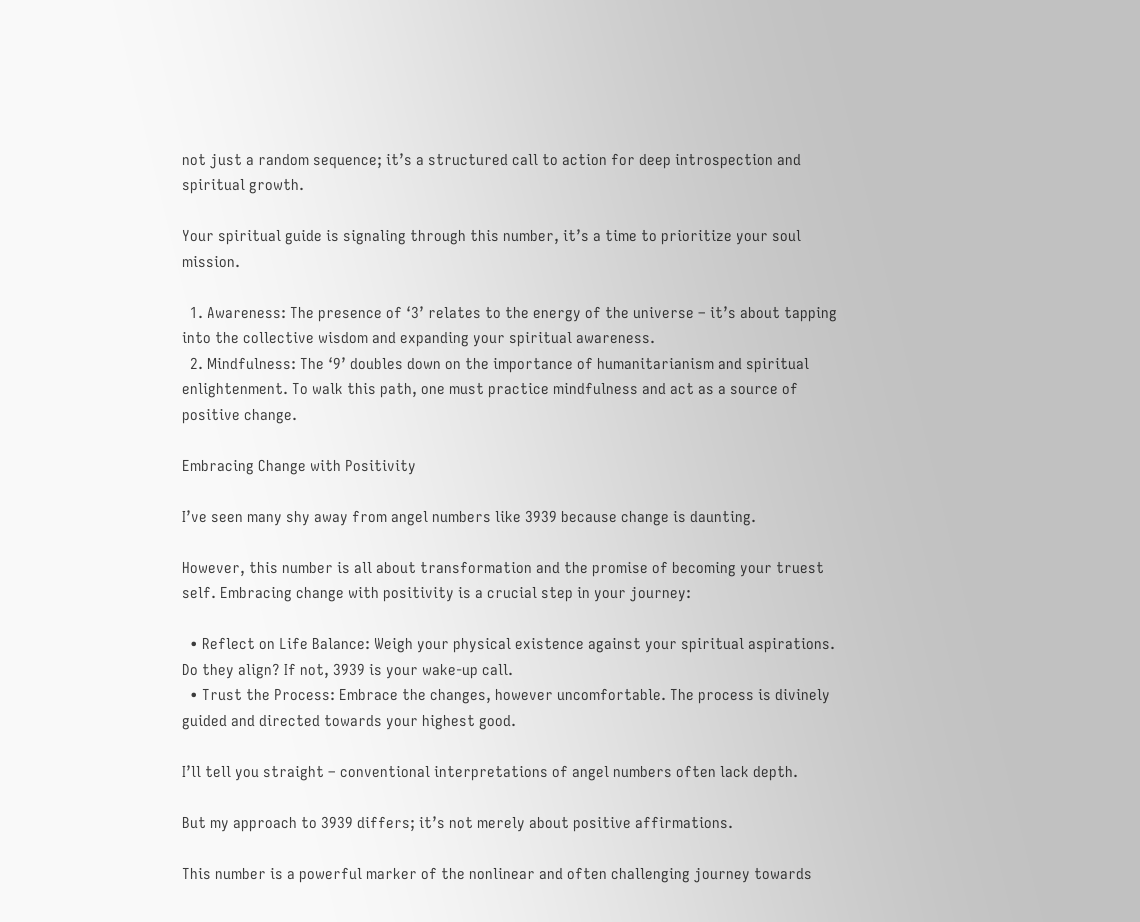not just a random sequence; it’s a structured call to action for deep introspection and spiritual growth.

Your spiritual guide is signaling through this number, it’s a time to prioritize your soul mission.

  1. Awareness: The presence of ‘3’ relates to the energy of the universe – it’s about tapping into the collective wisdom and expanding your spiritual awareness.
  2. Mindfulness: The ‘9’ doubles down on the importance of humanitarianism and spiritual enlightenment. To walk this path, one must practice mindfulness and act as a source of positive change.

Embracing Change with Positivity

I’ve seen many shy away from angel numbers like 3939 because change is daunting.

However, this number is all about transformation and the promise of becoming your truest self. Embracing change with positivity is a crucial step in your journey:

  • Reflect on Life Balance: Weigh your physical existence against your spiritual aspirations. Do they align? If not, 3939 is your wake-up call.
  • Trust the Process: Embrace the changes, however uncomfortable. The process is divinely guided and directed towards your highest good.

I’ll tell you straight – conventional interpretations of angel numbers often lack depth.

But my approach to 3939 differs; it’s not merely about positive affirmations.

This number is a powerful marker of the nonlinear and often challenging journey towards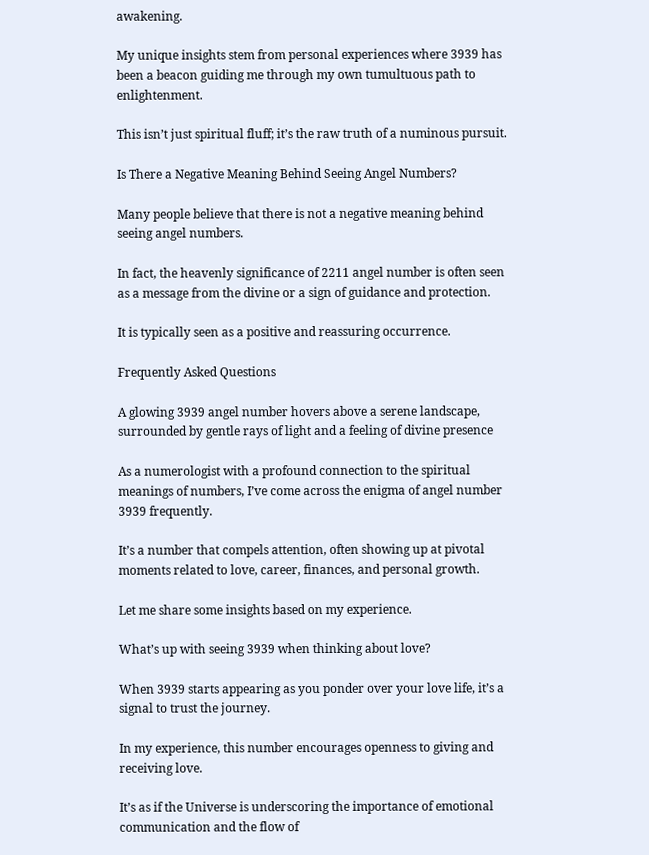awakening.

My unique insights stem from personal experiences where 3939 has been a beacon guiding me through my own tumultuous path to enlightenment.

This isn’t just spiritual fluff; it’s the raw truth of a numinous pursuit.

Is There a Negative Meaning Behind Seeing Angel Numbers?

Many people believe that there is not a negative meaning behind seeing angel numbers.

In fact, the heavenly significance of 2211 angel number is often seen as a message from the divine or a sign of guidance and protection.

It is typically seen as a positive and reassuring occurrence.

Frequently Asked Questions

A glowing 3939 angel number hovers above a serene landscape, surrounded by gentle rays of light and a feeling of divine presence

As a numerologist with a profound connection to the spiritual meanings of numbers, I’ve come across the enigma of angel number 3939 frequently.

It’s a number that compels attention, often showing up at pivotal moments related to love, career, finances, and personal growth.

Let me share some insights based on my experience.

What’s up with seeing 3939 when thinking about love?

When 3939 starts appearing as you ponder over your love life, it’s a signal to trust the journey.

In my experience, this number encourages openness to giving and receiving love.

It’s as if the Universe is underscoring the importance of emotional communication and the flow of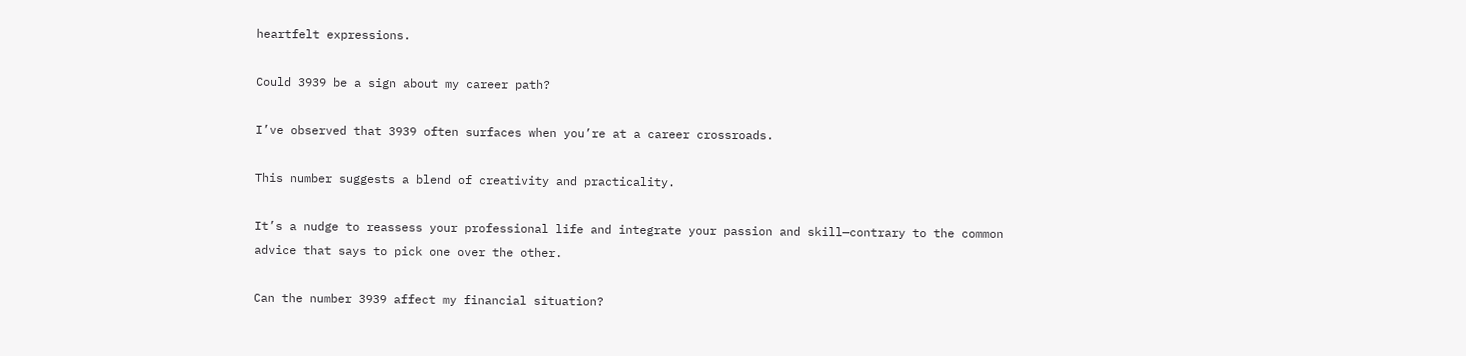heartfelt expressions.

Could 3939 be a sign about my career path?

I’ve observed that 3939 often surfaces when you’re at a career crossroads.

This number suggests a blend of creativity and practicality.

It’s a nudge to reassess your professional life and integrate your passion and skill—contrary to the common advice that says to pick one over the other.

Can the number 3939 affect my financial situation?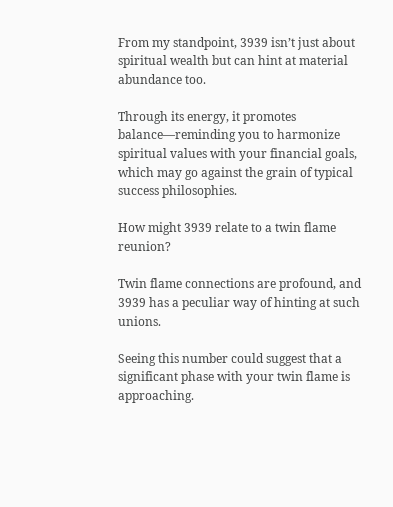From my standpoint, 3939 isn’t just about spiritual wealth but can hint at material abundance too.

Through its energy, it promotes balance—reminding you to harmonize spiritual values with your financial goals, which may go against the grain of typical success philosophies.

How might 3939 relate to a twin flame reunion?

Twin flame connections are profound, and 3939 has a peculiar way of hinting at such unions.

Seeing this number could suggest that a significant phase with your twin flame is approaching.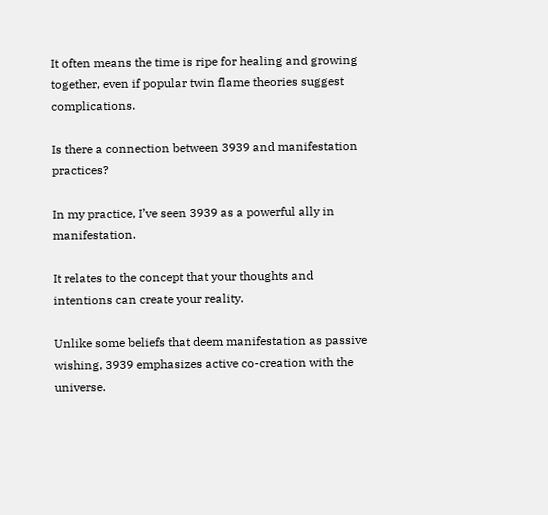It often means the time is ripe for healing and growing together, even if popular twin flame theories suggest complications.

Is there a connection between 3939 and manifestation practices?

In my practice, I’ve seen 3939 as a powerful ally in manifestation.

It relates to the concept that your thoughts and intentions can create your reality.

Unlike some beliefs that deem manifestation as passive wishing, 3939 emphasizes active co-creation with the universe.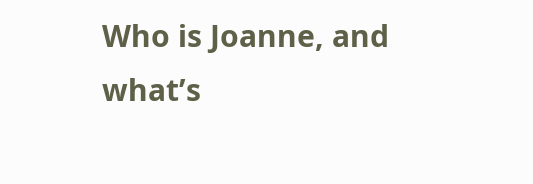Who is Joanne, and what’s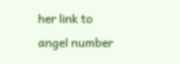her link to angel number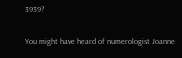3939?

You might have heard of numerologist Joanne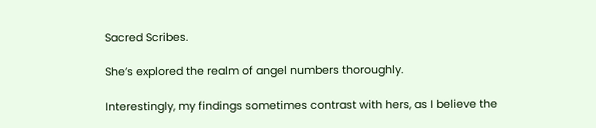Sacred Scribes.

She’s explored the realm of angel numbers thoroughly.

Interestingly, my findings sometimes contrast with hers, as I believe the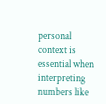personal context is essential when interpreting numbers like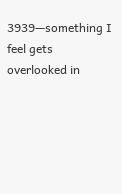3939—something I feel gets overlooked in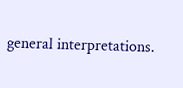general interpretations.